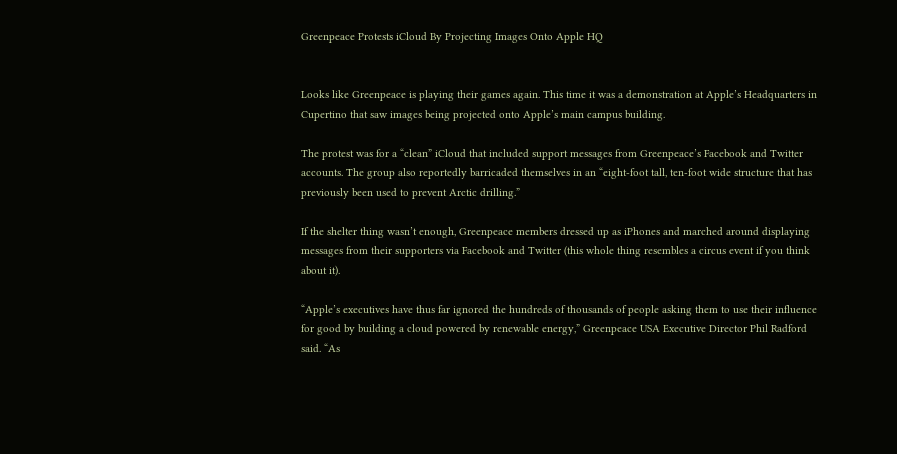Greenpeace Protests iCloud By Projecting Images Onto Apple HQ


Looks like Greenpeace is playing their games again. This time it was a demonstration at Apple’s Headquarters in Cupertino that saw images being projected onto Apple’s main campus building.

The protest was for a “clean” iCloud that included support messages from Greenpeace’s Facebook and Twitter accounts. The group also reportedly barricaded themselves in an “eight-foot tall, ten-foot wide structure that has previously been used to prevent Arctic drilling.”

If the shelter thing wasn’t enough, Greenpeace members dressed up as iPhones and marched around displaying messages from their supporters via Facebook and Twitter (this whole thing resembles a circus event if you think about it).

“Apple’s executives have thus far ignored the hundreds of thousands of people asking them to use their influence for good by building a cloud powered by renewable energy,” Greenpeace USA Executive Director Phil Radford said. “As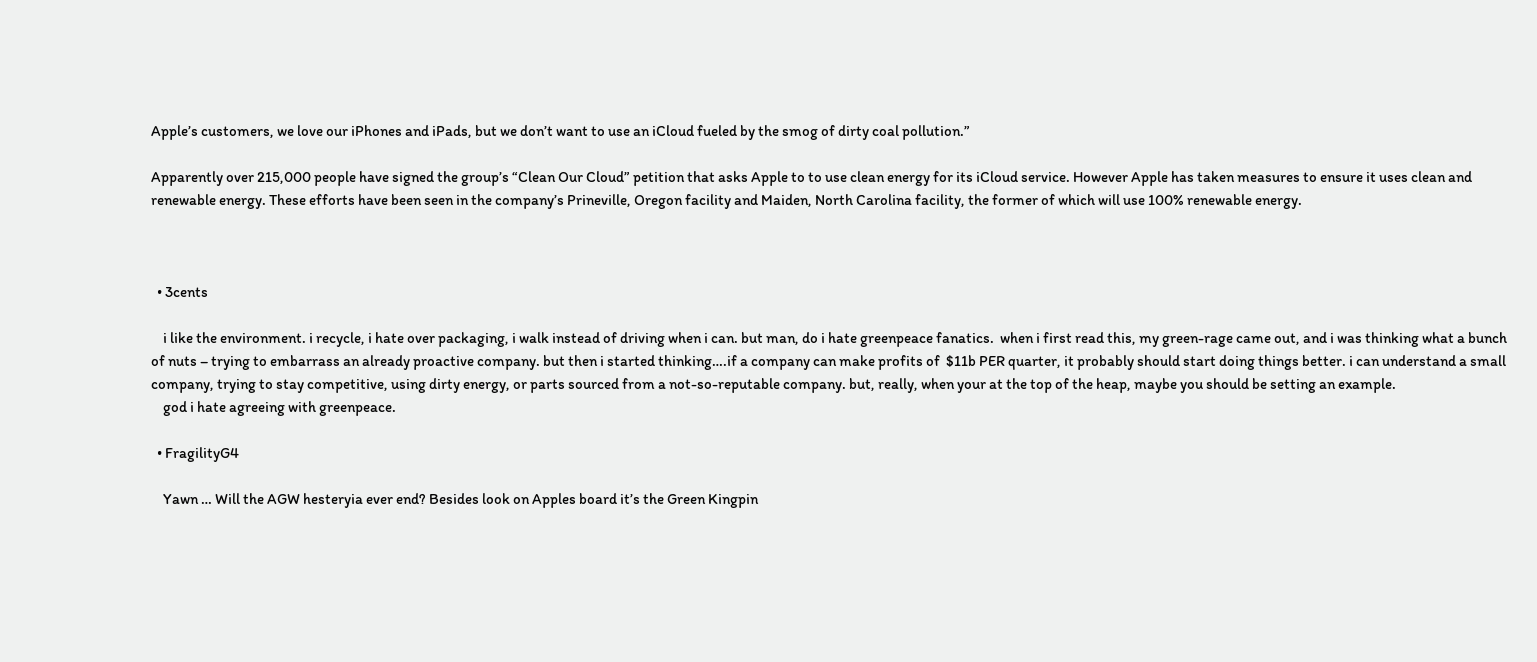Apple’s customers, we love our iPhones and iPads, but we don’t want to use an iCloud fueled by the smog of dirty coal pollution.”

Apparently over 215,000 people have signed the group’s “Clean Our Cloud” petition that asks Apple to to use clean energy for its iCloud service. However Apple has taken measures to ensure it uses clean and renewable energy. These efforts have been seen in the company’s Prineville, Oregon facility and Maiden, North Carolina facility, the former of which will use 100% renewable energy.



  • 3cents

    i like the environment. i recycle, i hate over packaging, i walk instead of driving when i can. but man, do i hate greenpeace fanatics.  when i first read this, my green-rage came out, and i was thinking what a bunch of nuts – trying to embarrass an already proactive company. but then i started thinking….if a company can make profits of  $11b PER quarter, it probably should start doing things better. i can understand a small company, trying to stay competitive, using dirty energy, or parts sourced from a not-so-reputable company. but, really, when your at the top of the heap, maybe you should be setting an example.
    god i hate agreeing with greenpeace.

  • FragilityG4

    Yawn … Will the AGW hesteryia ever end? Besides look on Apples board it’s the Green Kingpin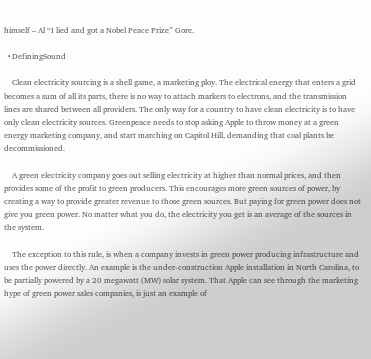himself – Al “I lied and got a Nobel Peace Prize” Gore.

  • DefiningSound

    Clean electricity sourcing is a shell game, a marketing ploy. The electrical energy that enters a grid becomes a sum of all its parts, there is no way to attach markers to electrons, and the transmission lines are shared between all providers. The only way for a country to have clean electricity is to have only clean electricity sources. Greenpeace needs to stop asking Apple to throw money at a green energy marketing company, and start marching on Capitol Hill, demanding that coal plants be decommissioned.

    A green electricity company goes out selling electricity at higher than normal prices, and then provides some of the profit to green producers. This encourages more green sources of power, by creating a way to provide greater revenue to those green sources. But paying for green power does not give you green power. No matter what you do, the electricity you get is an average of the sources in the system.

    The exception to this rule, is when a company invests in green power producing infrastructure and uses the power directly. An example is the under-construction Apple installation in North Carolina, to be partially powered by a 20 megawatt (MW) solar system. That Apple can see through the marketing hype of green power sales companies, is just an example of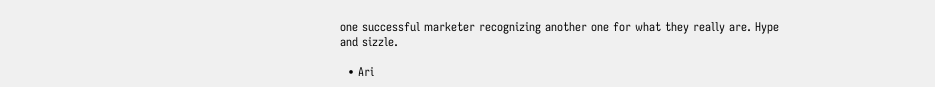one successful marketer recognizing another one for what they really are. Hype and sizzle.

  • Ari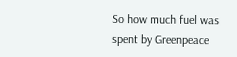So how much fuel was spent by Greenpeace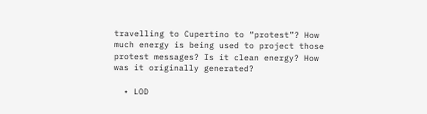travelling to Cupertino to “protest”? How much energy is being used to project those protest messages? Is it clean energy? How was it originally generated?

  • LOD